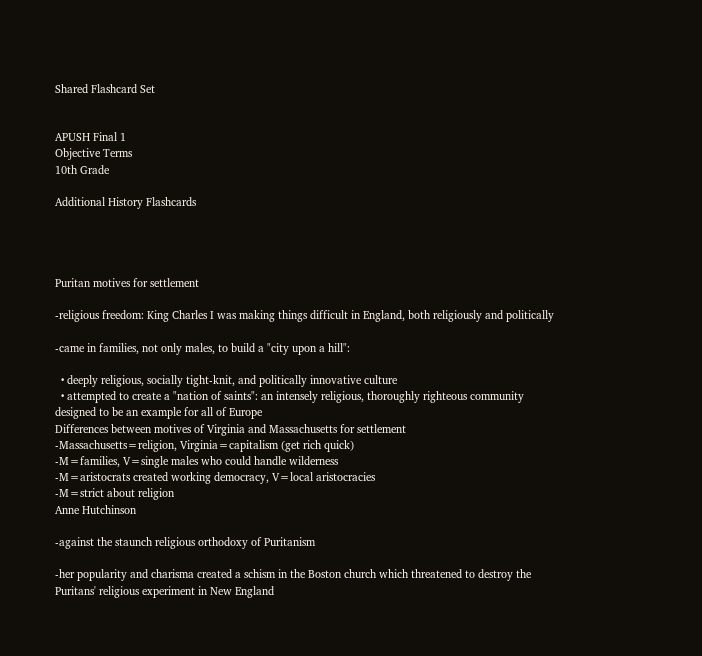Shared Flashcard Set


APUSH Final 1
Objective Terms
10th Grade

Additional History Flashcards




Puritan motives for settlement

-religious freedom: King Charles I was making things difficult in England, both religiously and politically

-came in families, not only males, to build a "city upon a hill":

  • deeply religious, socially tight-knit, and politically innovative culture
  • attempted to create a "nation of saints": an intensely religious, thoroughly righteous community designed to be an example for all of Europe
Differences between motives of Virginia and Massachusetts for settlement
-Massachusetts=religion, Virginia=capitalism (get rich quick)
-M=families, V=single males who could handle wilderness
-M=aristocrats created working democracy, V=local aristocracies
-M=strict about religion
Anne Hutchinson

-against the staunch religious orthodoxy of Puritanism

-her popularity and charisma created a schism in the Boston church which threatened to destroy the Puritans' religious experiment in New England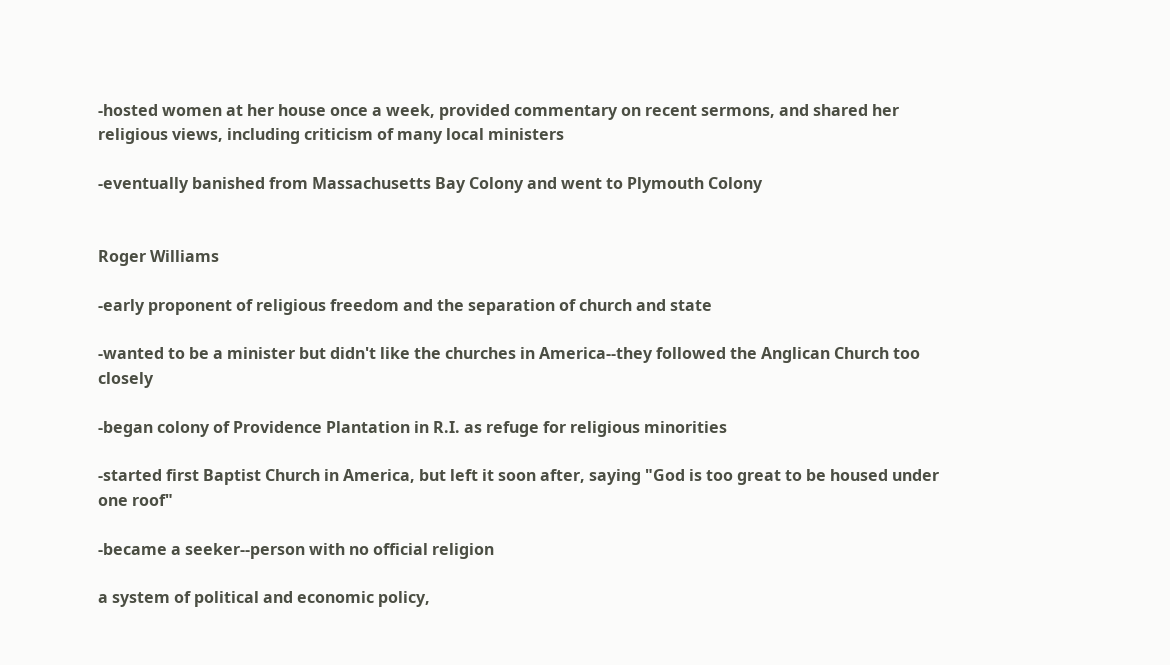-hosted women at her house once a week, provided commentary on recent sermons, and shared her religious views, including criticism of many local ministers

-eventually banished from Massachusetts Bay Colony and went to Plymouth Colony


Roger Williams

-early proponent of religious freedom and the separation of church and state

-wanted to be a minister but didn't like the churches in America--they followed the Anglican Church too closely

-began colony of Providence Plantation in R.I. as refuge for religious minorities

-started first Baptist Church in America, but left it soon after, saying "God is too great to be housed under one roof"

-became a seeker--person with no official religion

a system of political and economic policy,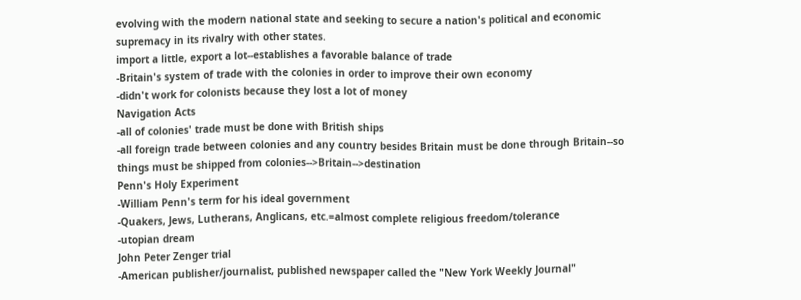evolving with the modern national state and seeking to secure a nation's political and economic supremacy in its rivalry with other states.
import a little, export a lot--establishes a favorable balance of trade
-Britain's system of trade with the colonies in order to improve their own economy
-didn't work for colonists because they lost a lot of money
Navigation Acts
-all of colonies' trade must be done with British ships
-all foreign trade between colonies and any country besides Britain must be done through Britain--so things must be shipped from colonies-->Britain-->destination
Penn's Holy Experiment
-William Penn's term for his ideal government
-Quakers, Jews, Lutherans, Anglicans, etc.=almost complete religious freedom/tolerance
-utopian dream
John Peter Zenger trial
-American publisher/journalist, published newspaper called the "New York Weekly Journal"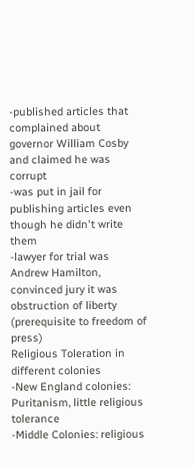-published articles that complained about governor William Cosby and claimed he was corrupt
-was put in jail for publishing articles even though he didn't write them
-lawyer for trial was Andrew Hamilton, convinced jury it was obstruction of liberty (prerequisite to freedom of press)
Religious Toleration in different colonies
-New England colonies: Puritanism, little religious tolerance
-Middle Colonies: religious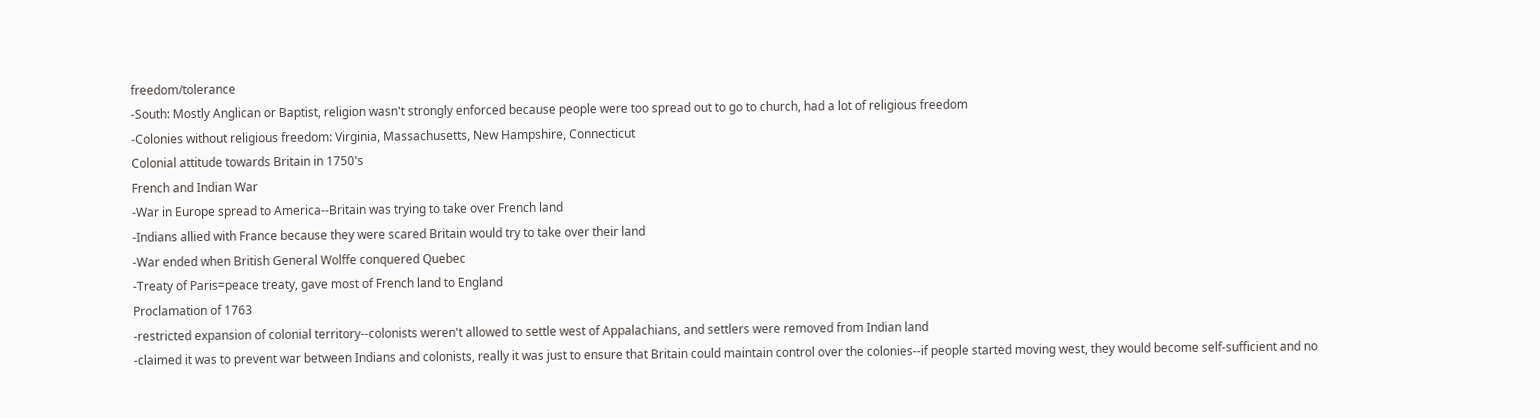freedom/tolerance
-South: Mostly Anglican or Baptist, religion wasn't strongly enforced because people were too spread out to go to church, had a lot of religious freedom
-Colonies without religious freedom: Virginia, Massachusetts, New Hampshire, Connecticut
Colonial attitude towards Britain in 1750's
French and Indian War
-War in Europe spread to America--Britain was trying to take over French land
-Indians allied with France because they were scared Britain would try to take over their land
-War ended when British General Wolffe conquered Quebec
-Treaty of Paris=peace treaty, gave most of French land to England
Proclamation of 1763
-restricted expansion of colonial territory--colonists weren't allowed to settle west of Appalachians, and settlers were removed from Indian land
-claimed it was to prevent war between Indians and colonists, really it was just to ensure that Britain could maintain control over the colonies--if people started moving west, they would become self-sufficient and no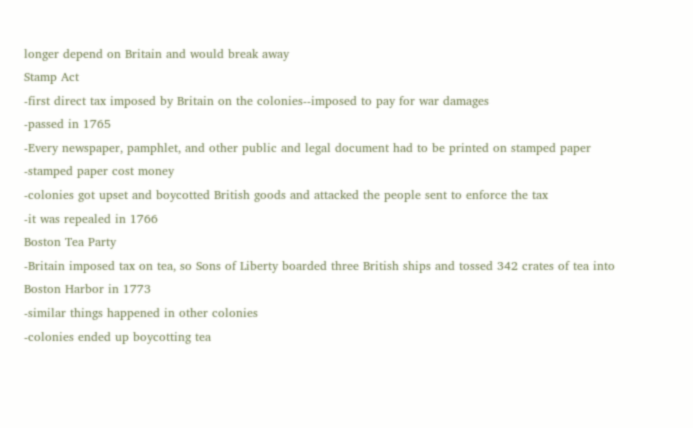longer depend on Britain and would break away
Stamp Act
-first direct tax imposed by Britain on the colonies--imposed to pay for war damages
-passed in 1765
-Every newspaper, pamphlet, and other public and legal document had to be printed on stamped paper
-stamped paper cost money
-colonies got upset and boycotted British goods and attacked the people sent to enforce the tax
-it was repealed in 1766
Boston Tea Party
-Britain imposed tax on tea, so Sons of Liberty boarded three British ships and tossed 342 crates of tea into Boston Harbor in 1773
-similar things happened in other colonies
-colonies ended up boycotting tea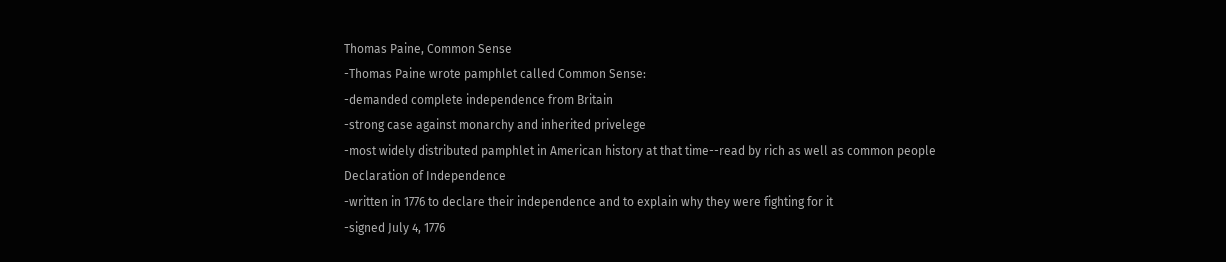Thomas Paine, Common Sense
-Thomas Paine wrote pamphlet called Common Sense:
-demanded complete independence from Britain
-strong case against monarchy and inherited privelege
-most widely distributed pamphlet in American history at that time--read by rich as well as common people
Declaration of Independence
-written in 1776 to declare their independence and to explain why they were fighting for it
-signed July 4, 1776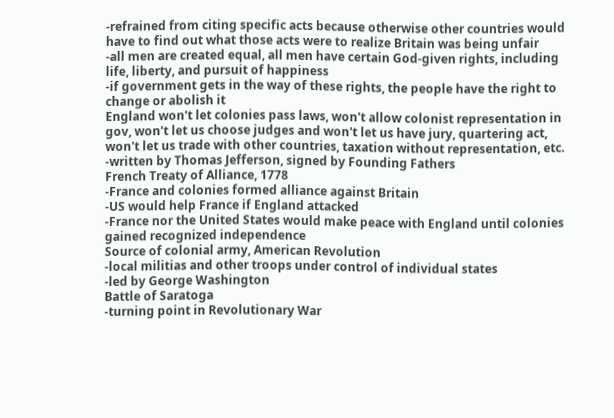-refrained from citing specific acts because otherwise other countries would have to find out what those acts were to realize Britain was being unfair
-all men are created equal, all men have certain God-given rights, including life, liberty, and pursuit of happiness
-if government gets in the way of these rights, the people have the right to change or abolish it
England won't let colonies pass laws, won't allow colonist representation in gov, won't let us choose judges and won't let us have jury, quartering act, won't let us trade with other countries, taxation without representation, etc.
-written by Thomas Jefferson, signed by Founding Fathers
French Treaty of Alliance, 1778
-France and colonies formed alliance against Britain
-US would help France if England attacked
-France nor the United States would make peace with England until colonies gained recognized independence
Source of colonial army, American Revolution
-local militias and other troops under control of individual states
-led by George Washington
Battle of Saratoga
-turning point in Revolutionary War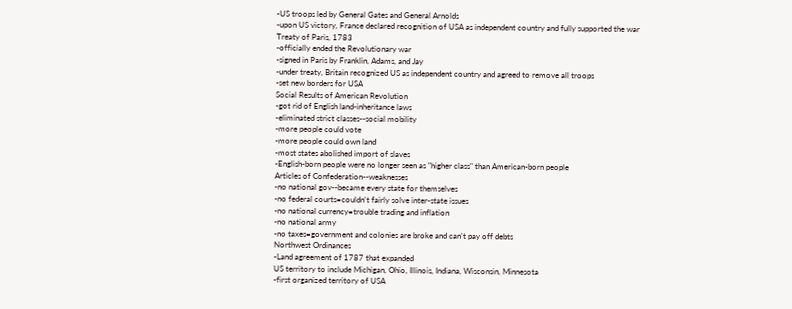-US troops led by General Gates and General Arnolds
-upon US victory, France declared recognition of USA as independent country and fully supported the war
Treaty of Paris, 1783
-officially ended the Revolutionary war
-signed in Paris by Franklin, Adams, and Jay
-under treaty, Britain recognized US as independent country and agreed to remove all troops
-set new borders for USA
Social Results of American Revolution
-got rid of English land-inheritance laws
-eliminated strict classes--social mobility
-more people could vote
-more people could own land
-most states abolished import of slaves
-English-born people were no longer seen as "higher class" than American-born people
Articles of Confederation--weaknesses
-no national gov--became every state for themselves
-no federal courts=couldn't fairly solve inter-state issues
-no national currency=trouble trading and inflation
-no national army
-no taxes=government and colonies are broke and can't pay off debts
Northwest Ordinances
-Land agreement of 1787 that expanded
US territory to include Michigan, Ohio, Illinois, Indiana, Wisconsin, Minnesota
-first organized territory of USA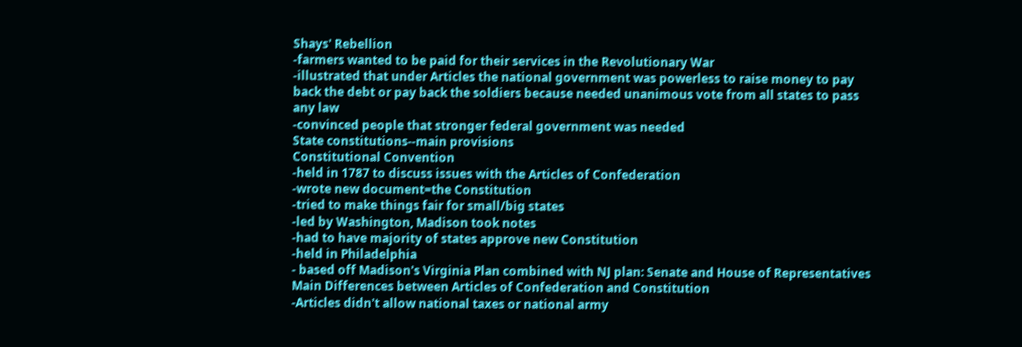Shays' Rebellion
-farmers wanted to be paid for their services in the Revolutionary War
-illustrated that under Articles the national government was powerless to raise money to pay back the debt or pay back the soldiers because needed unanimous vote from all states to pass any law
-convinced people that stronger federal government was needed
State constitutions--main provisions
Constitutional Convention
-held in 1787 to discuss issues with the Articles of Confederation
-wrote new document=the Constitution
-tried to make things fair for small/big states
-led by Washington, Madison took notes
-had to have majority of states approve new Constitution
-held in Philadelphia
- based off Madison's Virginia Plan combined with NJ plan: Senate and House of Representatives
Main Differences between Articles of Confederation and Constitution
-Articles didn't allow national taxes or national army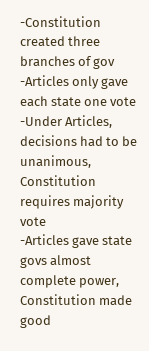-Constitution created three branches of gov
-Articles only gave each state one vote
-Under Articles, decisions had to be unanimous, Constitution requires majority vote
-Articles gave state govs almost complete power, Constitution made good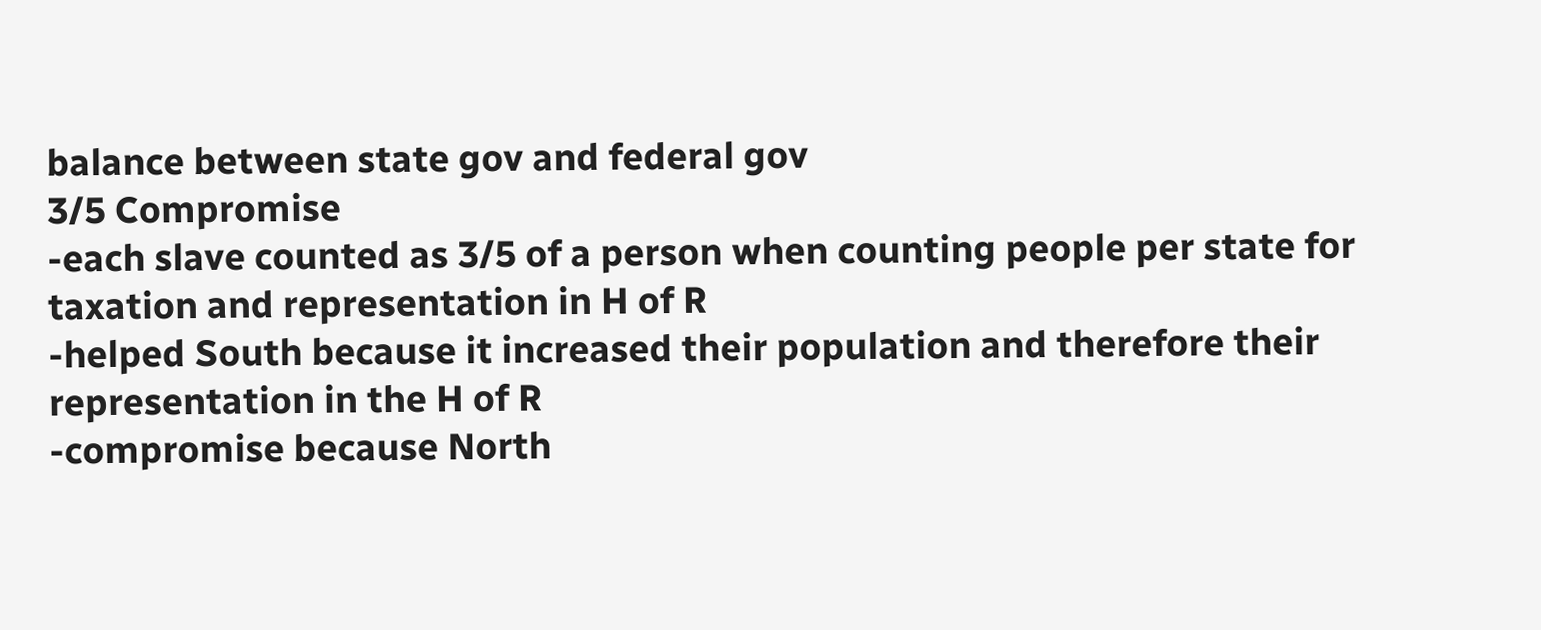balance between state gov and federal gov
3/5 Compromise
-each slave counted as 3/5 of a person when counting people per state for taxation and representation in H of R
-helped South because it increased their population and therefore their representation in the H of R
-compromise because North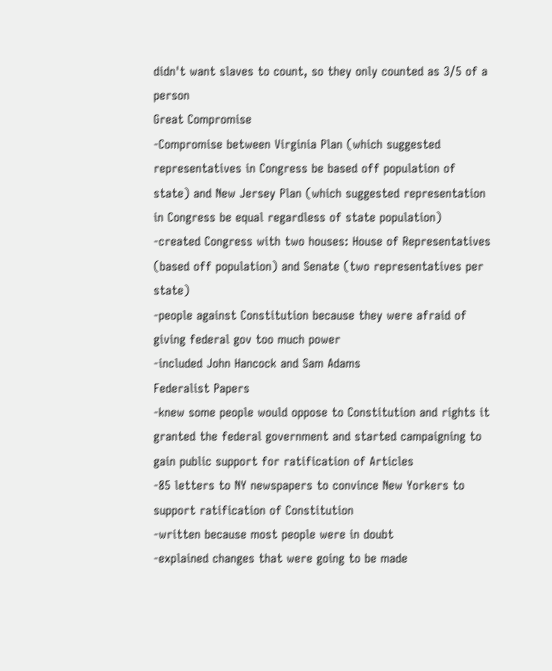didn't want slaves to count, so they only counted as 3/5 of a person
Great Compromise
-Compromise between Virginia Plan (which suggested representatives in Congress be based off population of state) and New Jersey Plan (which suggested representation in Congress be equal regardless of state population)
-created Congress with two houses: House of Representatives (based off population) and Senate (two representatives per state)
-people against Constitution because they were afraid of giving federal gov too much power
-included John Hancock and Sam Adams
Federalist Papers
-knew some people would oppose to Constitution and rights it granted the federal government and started campaigning to gain public support for ratification of Articles
-85 letters to NY newspapers to convince New Yorkers to support ratification of Constitution
-written because most people were in doubt
-explained changes that were going to be made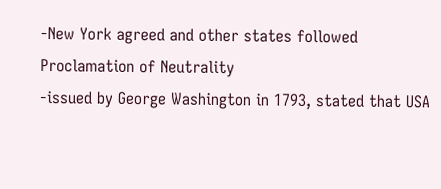-New York agreed and other states followed
Proclamation of Neutrality
-issued by George Washington in 1793, stated that USA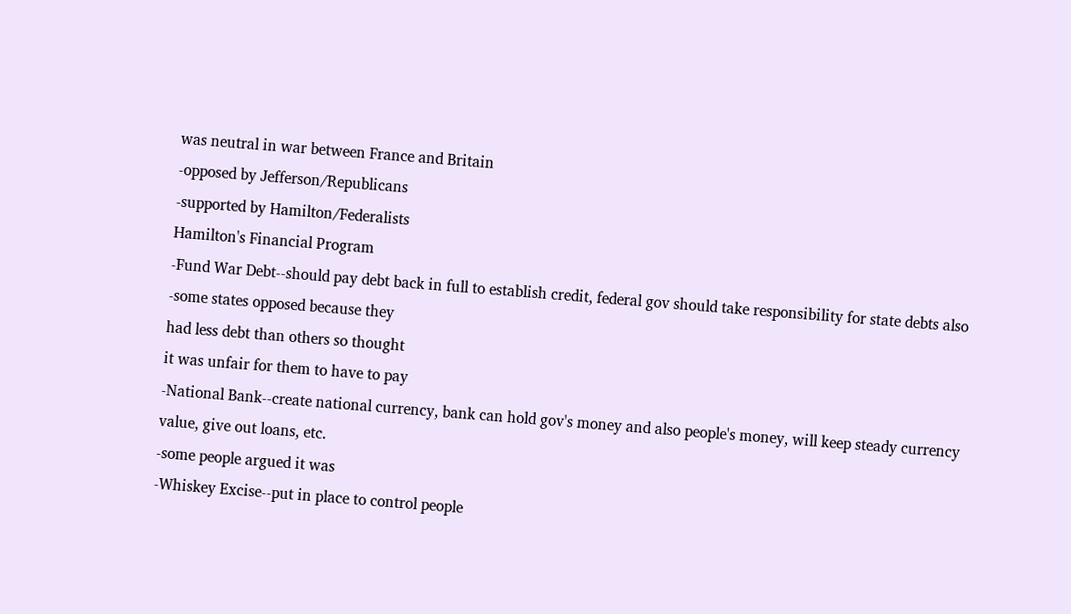was neutral in war between France and Britain
-opposed by Jefferson/Republicans
-supported by Hamilton/Federalists
Hamilton's Financial Program
-Fund War Debt--should pay debt back in full to establish credit, federal gov should take responsibility for state debts also
-some states opposed because they
had less debt than others so thought
it was unfair for them to have to pay
-National Bank--create national currency, bank can hold gov's money and also people's money, will keep steady currency value, give out loans, etc.
-some people argued it was
-Whiskey Excise--put in place to control people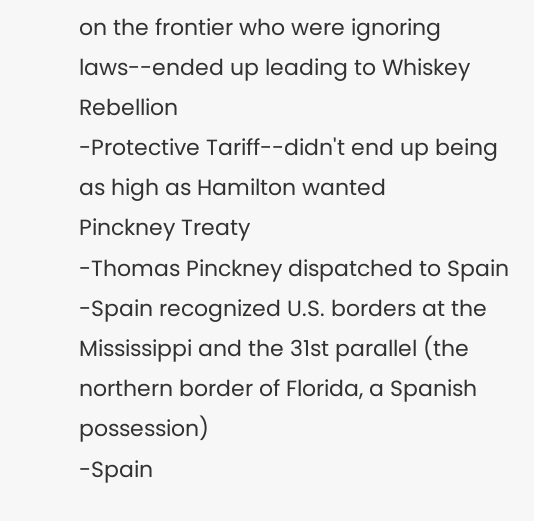on the frontier who were ignoring laws--ended up leading to Whiskey Rebellion
-Protective Tariff--didn't end up being as high as Hamilton wanted
Pinckney Treaty
-Thomas Pinckney dispatched to Spain
-Spain recognized U.S. borders at the Mississippi and the 31st parallel (the northern border of Florida, a Spanish possession)
-Spain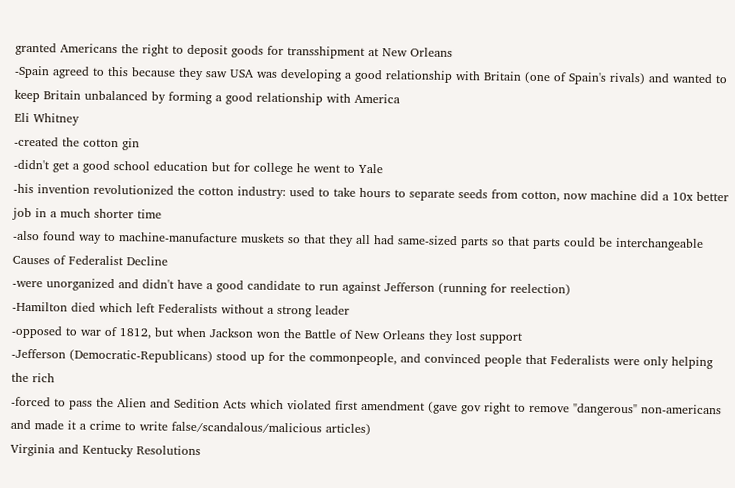granted Americans the right to deposit goods for transshipment at New Orleans
-Spain agreed to this because they saw USA was developing a good relationship with Britain (one of Spain's rivals) and wanted to keep Britain unbalanced by forming a good relationship with America
Eli Whitney
-created the cotton gin
-didn't get a good school education but for college he went to Yale
-his invention revolutionized the cotton industry: used to take hours to separate seeds from cotton, now machine did a 10x better job in a much shorter time
-also found way to machine-manufacture muskets so that they all had same-sized parts so that parts could be interchangeable
Causes of Federalist Decline
-were unorganized and didn't have a good candidate to run against Jefferson (running for reelection)
-Hamilton died which left Federalists without a strong leader
-opposed to war of 1812, but when Jackson won the Battle of New Orleans they lost support
-Jefferson (Democratic-Republicans) stood up for the commonpeople, and convinced people that Federalists were only helping the rich
-forced to pass the Alien and Sedition Acts which violated first amendment (gave gov right to remove "dangerous" non-americans and made it a crime to write false/scandalous/malicious articles)
Virginia and Kentucky Resolutions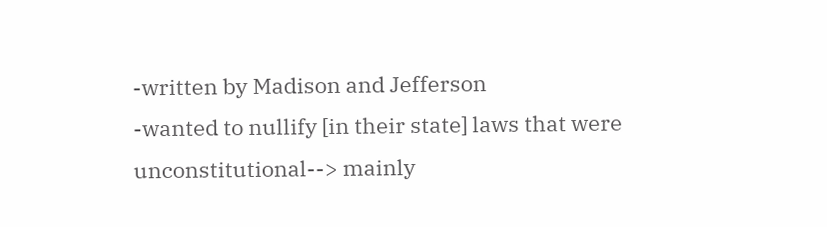-written by Madison and Jefferson
-wanted to nullify [in their state] laws that were unconstitutional--> mainly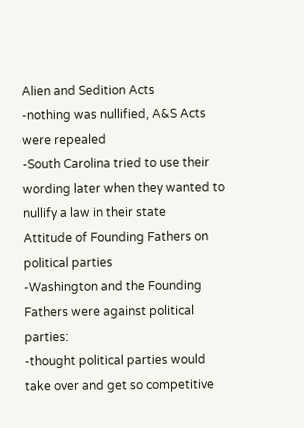Alien and Sedition Acts
-nothing was nullified, A&S Acts were repealed
-South Carolina tried to use their wording later when they wanted to nullify a law in their state
Attitude of Founding Fathers on political parties
-Washington and the Founding Fathers were against political parties:
-thought political parties would take over and get so competitive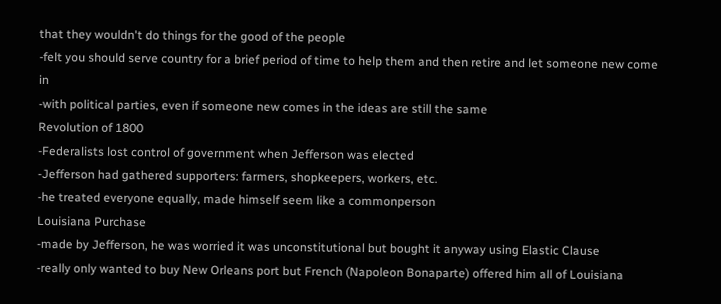that they wouldn't do things for the good of the people
-felt you should serve country for a brief period of time to help them and then retire and let someone new come in
-with political parties, even if someone new comes in the ideas are still the same
Revolution of 1800
-Federalists lost control of government when Jefferson was elected
-Jefferson had gathered supporters: farmers, shopkeepers, workers, etc.
-he treated everyone equally, made himself seem like a commonperson
Louisiana Purchase
-made by Jefferson, he was worried it was unconstitutional but bought it anyway using Elastic Clause
-really only wanted to buy New Orleans port but French (Napoleon Bonaparte) offered him all of Louisiana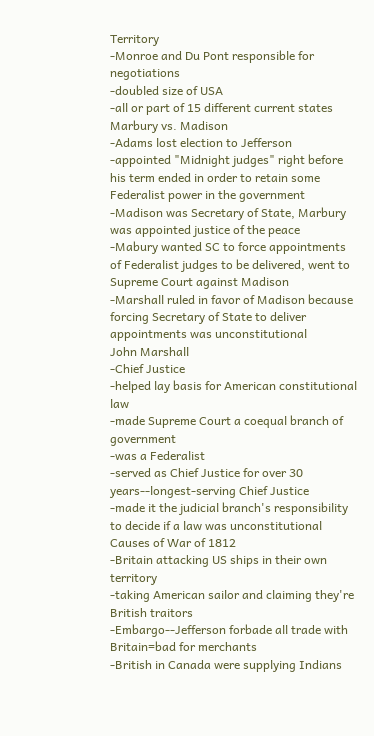Territory
-Monroe and Du Pont responsible for negotiations
-doubled size of USA
-all or part of 15 different current states
Marbury vs. Madison
-Adams lost election to Jefferson
-appointed "Midnight judges" right before his term ended in order to retain some Federalist power in the government
-Madison was Secretary of State, Marbury was appointed justice of the peace
-Mabury wanted SC to force appointments of Federalist judges to be delivered, went to Supreme Court against Madison
-Marshall ruled in favor of Madison because forcing Secretary of State to deliver appointments was unconstitutional
John Marshall
-Chief Justice
-helped lay basis for American constitutional law
-made Supreme Court a coequal branch of government
-was a Federalist
-served as Chief Justice for over 30 years--longest-serving Chief Justice
-made it the judicial branch's responsibility to decide if a law was unconstitutional
Causes of War of 1812
-Britain attacking US ships in their own territory
-taking American sailor and claiming they're British traitors
-Embargo--Jefferson forbade all trade with Britain=bad for merchants
-British in Canada were supplying Indians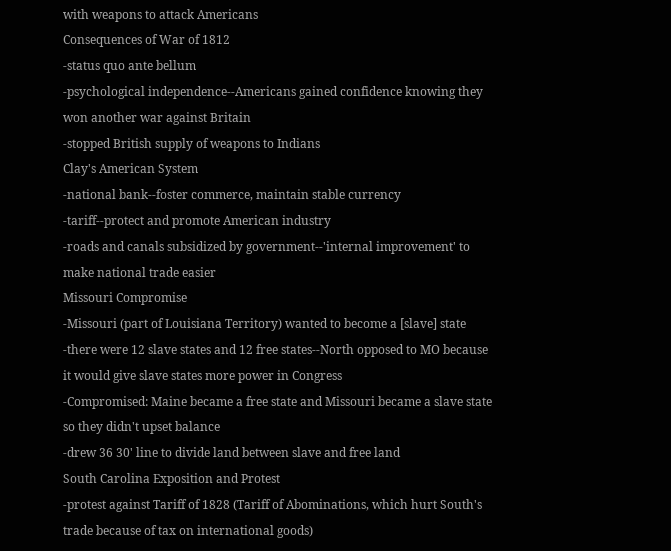with weapons to attack Americans
Consequences of War of 1812
-status quo ante bellum
-psychological independence--Americans gained confidence knowing they won another war against Britain
-stopped British supply of weapons to Indians
Clay's American System
-national bank--foster commerce, maintain stable currency
-tariff--protect and promote American industry
-roads and canals subsidized by government--'internal improvement' to make national trade easier
Missouri Compromise
-Missouri (part of Louisiana Territory) wanted to become a [slave] state
-there were 12 slave states and 12 free states--North opposed to MO because it would give slave states more power in Congress
-Compromised: Maine became a free state and Missouri became a slave state so they didn't upset balance
-drew 36 30' line to divide land between slave and free land
South Carolina Exposition and Protest
-protest against Tariff of 1828 (Tariff of Abominations, which hurt South's trade because of tax on international goods)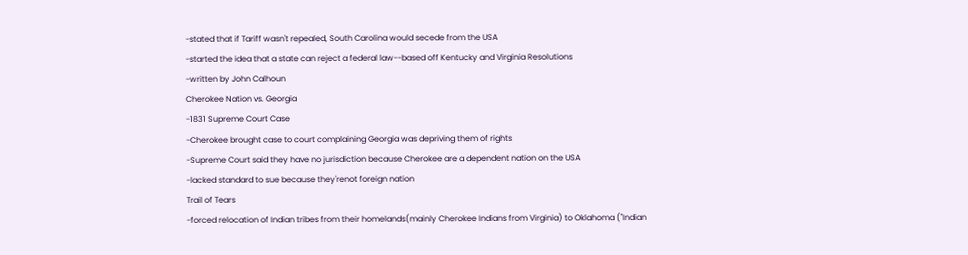-stated that if Tariff wasn't repealed, South Carolina would secede from the USA
-started the idea that a state can reject a federal law--based off Kentucky and Virginia Resolutions
-written by John Calhoun
Cherokee Nation vs. Georgia
-1831 Supreme Court Case
-Cherokee brought case to court complaining Georgia was depriving them of rights
-Supreme Court said they have no jurisdiction because Cherokee are a dependent nation on the USA
-lacked standard to sue because they'renot foreign nation
Trail of Tears
-forced relocation of Indian tribes from their homelands(mainly Cherokee Indians from Virginia) to Oklahoma ("Indian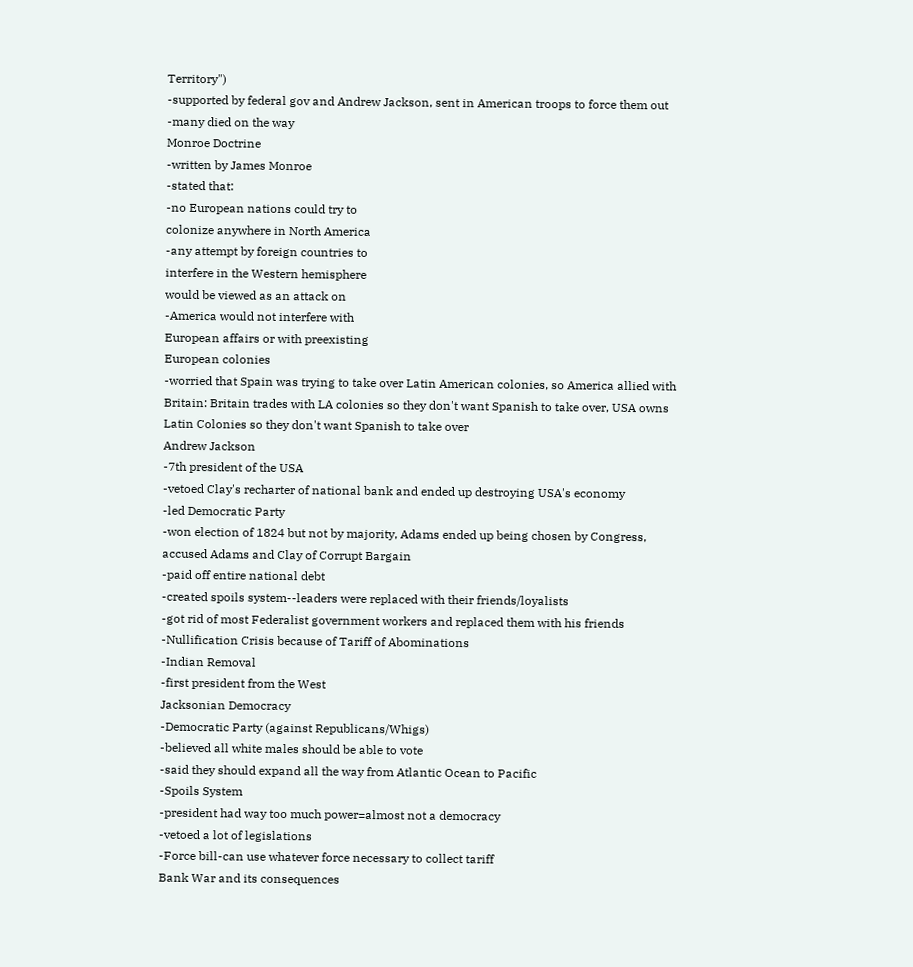Territory")
-supported by federal gov and Andrew Jackson, sent in American troops to force them out
-many died on the way
Monroe Doctrine
-written by James Monroe
-stated that:
-no European nations could try to
colonize anywhere in North America
-any attempt by foreign countries to
interfere in the Western hemisphere
would be viewed as an attack on
-America would not interfere with
European affairs or with preexisting
European colonies
-worried that Spain was trying to take over Latin American colonies, so America allied with Britain: Britain trades with LA colonies so they don't want Spanish to take over, USA owns Latin Colonies so they don't want Spanish to take over
Andrew Jackson
-7th president of the USA
-vetoed Clay's recharter of national bank and ended up destroying USA's economy
-led Democratic Party
-won election of 1824 but not by majority, Adams ended up being chosen by Congress, accused Adams and Clay of Corrupt Bargain
-paid off entire national debt
-created spoils system--leaders were replaced with their friends/loyalists
-got rid of most Federalist government workers and replaced them with his friends
-Nullification Crisis because of Tariff of Abominations
-Indian Removal
-first president from the West
Jacksonian Democracy
-Democratic Party (against Republicans/Whigs)
-believed all white males should be able to vote
-said they should expand all the way from Atlantic Ocean to Pacific
-Spoils System
-president had way too much power=almost not a democracy
-vetoed a lot of legislations
-Force bill-can use whatever force necessary to collect tariff
Bank War and its consequences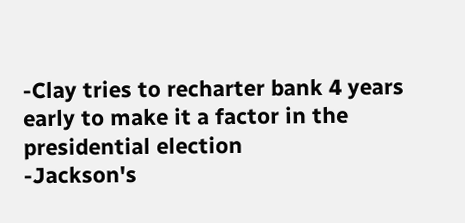-Clay tries to recharter bank 4 years early to make it a factor in the presidential election
-Jackson's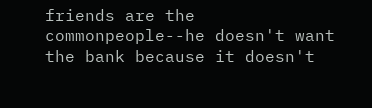friends are the commonpeople--he doesn't want the bank because it doesn't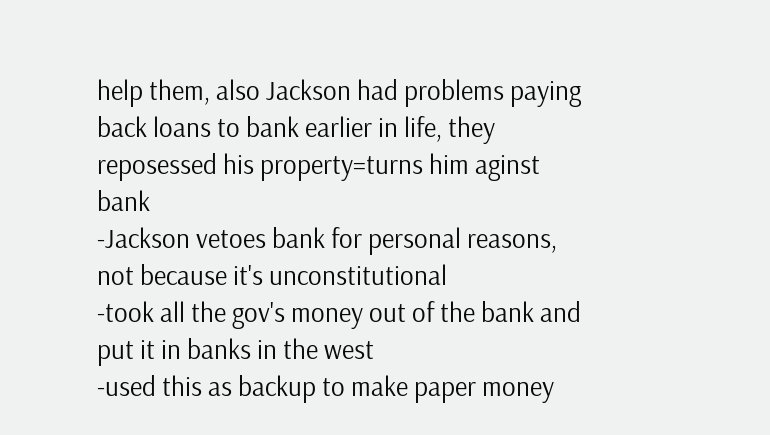help them, also Jackson had problems paying back loans to bank earlier in life, they reposessed his property=turns him aginst bank
-Jackson vetoes bank for personal reasons, not because it's unconstitutional
-took all the gov's money out of the bank and put it in banks in the west
-used this as backup to make paper money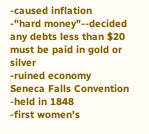-caused inflation
-"hard money"--decided any debts less than $20 must be paid in gold or silver
-ruined economy
Seneca Falls Convention
-held in 1848
-first women's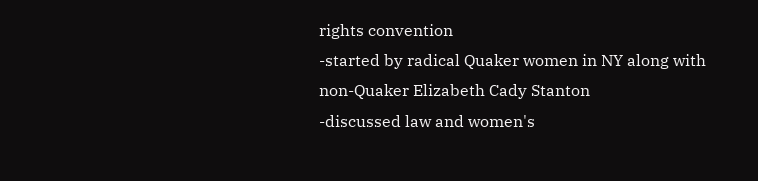rights convention
-started by radical Quaker women in NY along with non-Quaker Elizabeth Cady Stanton
-discussed law and women's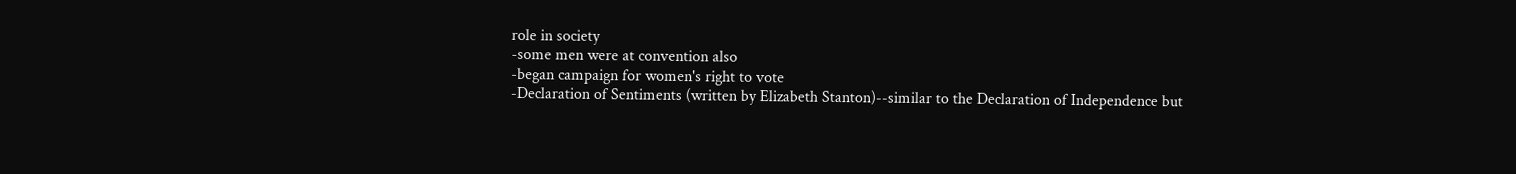role in society
-some men were at convention also
-began campaign for women's right to vote
-Declaration of Sentiments (written by Elizabeth Stanton)--similar to the Declaration of Independence but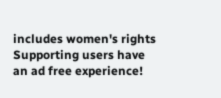includes women's rights
Supporting users have an ad free experience!